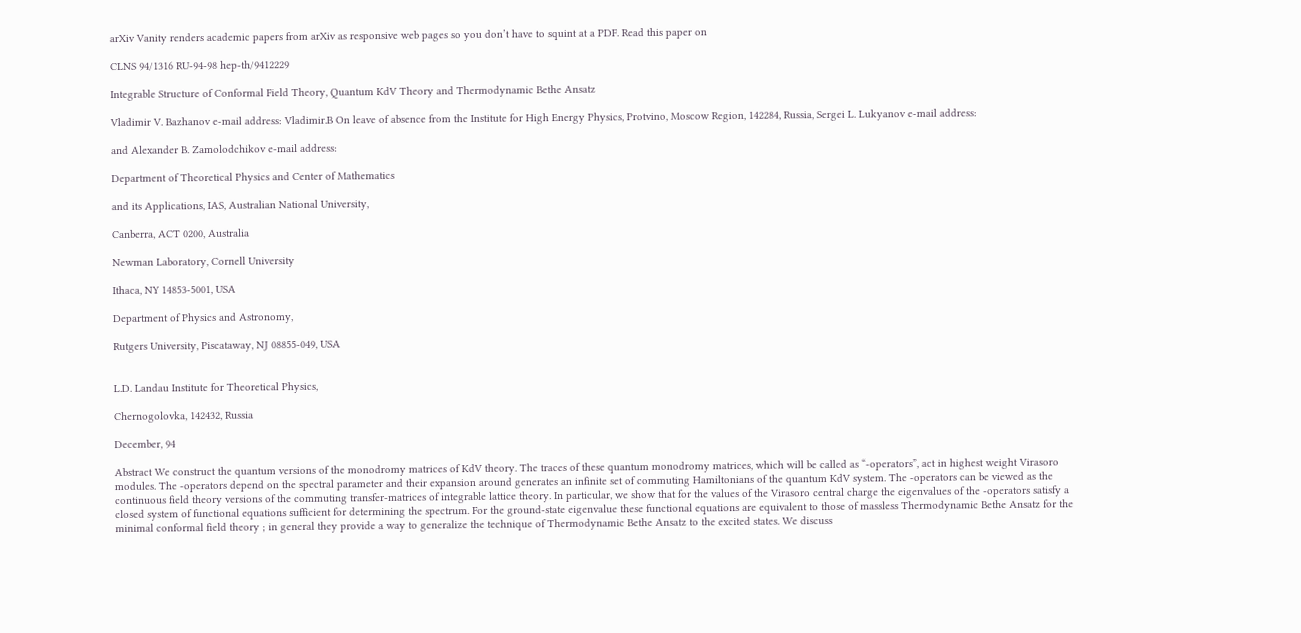arXiv Vanity renders academic papers from arXiv as responsive web pages so you don’t have to squint at a PDF. Read this paper on

CLNS 94/1316 RU-94-98 hep-th/9412229

Integrable Structure of Conformal Field Theory, Quantum KdV Theory and Thermodynamic Bethe Ansatz

Vladimir V. Bazhanov e-mail address: Vladimir.B On leave of absence from the Institute for High Energy Physics, Protvino, Moscow Region, 142284, Russia, Sergei L. Lukyanov e-mail address:

and Alexander B. Zamolodchikov e-mail address:

Department of Theoretical Physics and Center of Mathematics

and its Applications, IAS, Australian National University,

Canberra, ACT 0200, Australia

Newman Laboratory, Cornell University

Ithaca, NY 14853-5001, USA

Department of Physics and Astronomy,

Rutgers University, Piscataway, NJ 08855-049, USA


L.D. Landau Institute for Theoretical Physics,

Chernogolovka, 142432, Russia

December, 94

Abstract We construct the quantum versions of the monodromy matrices of KdV theory. The traces of these quantum monodromy matrices, which will be called as “-operators”, act in highest weight Virasoro modules. The -operators depend on the spectral parameter and their expansion around generates an infinite set of commuting Hamiltonians of the quantum KdV system. The -operators can be viewed as the continuous field theory versions of the commuting transfer-matrices of integrable lattice theory. In particular, we show that for the values of the Virasoro central charge the eigenvalues of the -operators satisfy a closed system of functional equations sufficient for determining the spectrum. For the ground-state eigenvalue these functional equations are equivalent to those of massless Thermodynamic Bethe Ansatz for the minimal conformal field theory ; in general they provide a way to generalize the technique of Thermodynamic Bethe Ansatz to the excited states. We discuss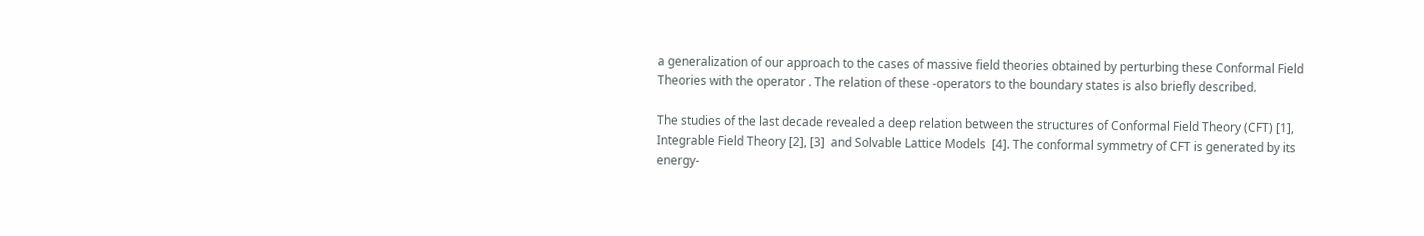a generalization of our approach to the cases of massive field theories obtained by perturbing these Conformal Field Theories with the operator . The relation of these -operators to the boundary states is also briefly described.

The studies of the last decade revealed a deep relation between the structures of Conformal Field Theory (CFT) [1], Integrable Field Theory [2], [3]  and Solvable Lattice Models  [4]. The conformal symmetry of CFT is generated by its energy-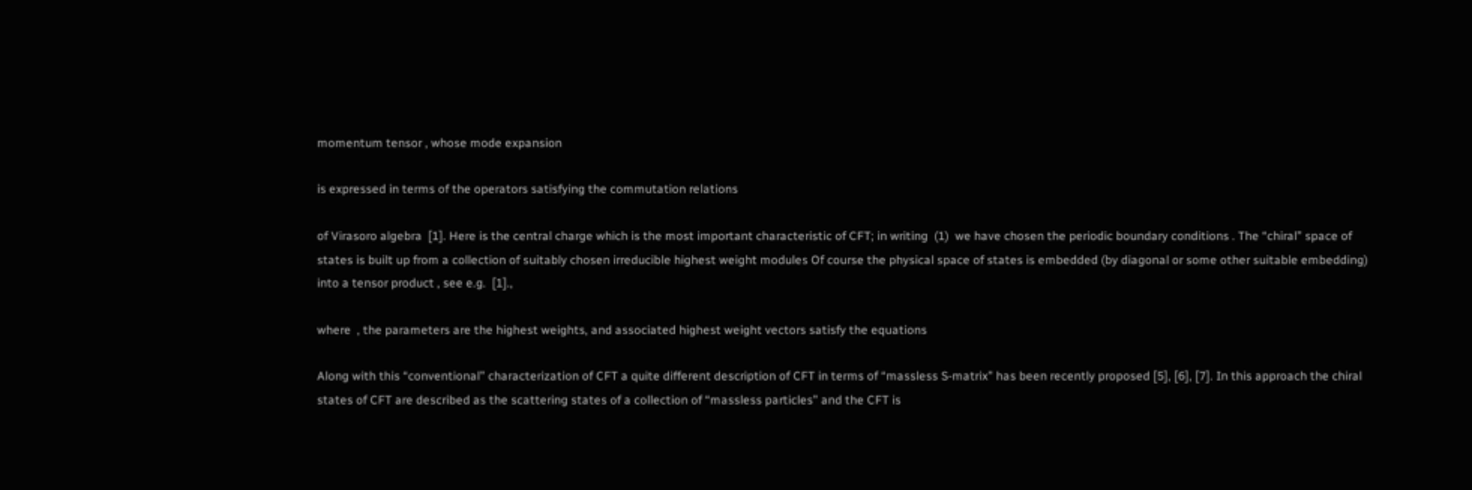momentum tensor , whose mode expansion

is expressed in terms of the operators satisfying the commutation relations

of Virasoro algebra  [1]. Here is the central charge which is the most important characteristic of CFT; in writing  (1)  we have chosen the periodic boundary conditions . The “chiral” space of states is built up from a collection of suitably chosen irreducible highest weight modules Of course the physical space of states is embedded (by diagonal or some other suitable embedding) into a tensor product , see e.g.  [1].,

where  , the parameters are the highest weights, and associated highest weight vectors satisfy the equations

Along with this “conventional” characterization of CFT a quite different description of CFT in terms of “massless S-matrix” has been recently proposed [5], [6], [7]. In this approach the chiral states of CFT are described as the scattering states of a collection of “massless particles” and the CFT is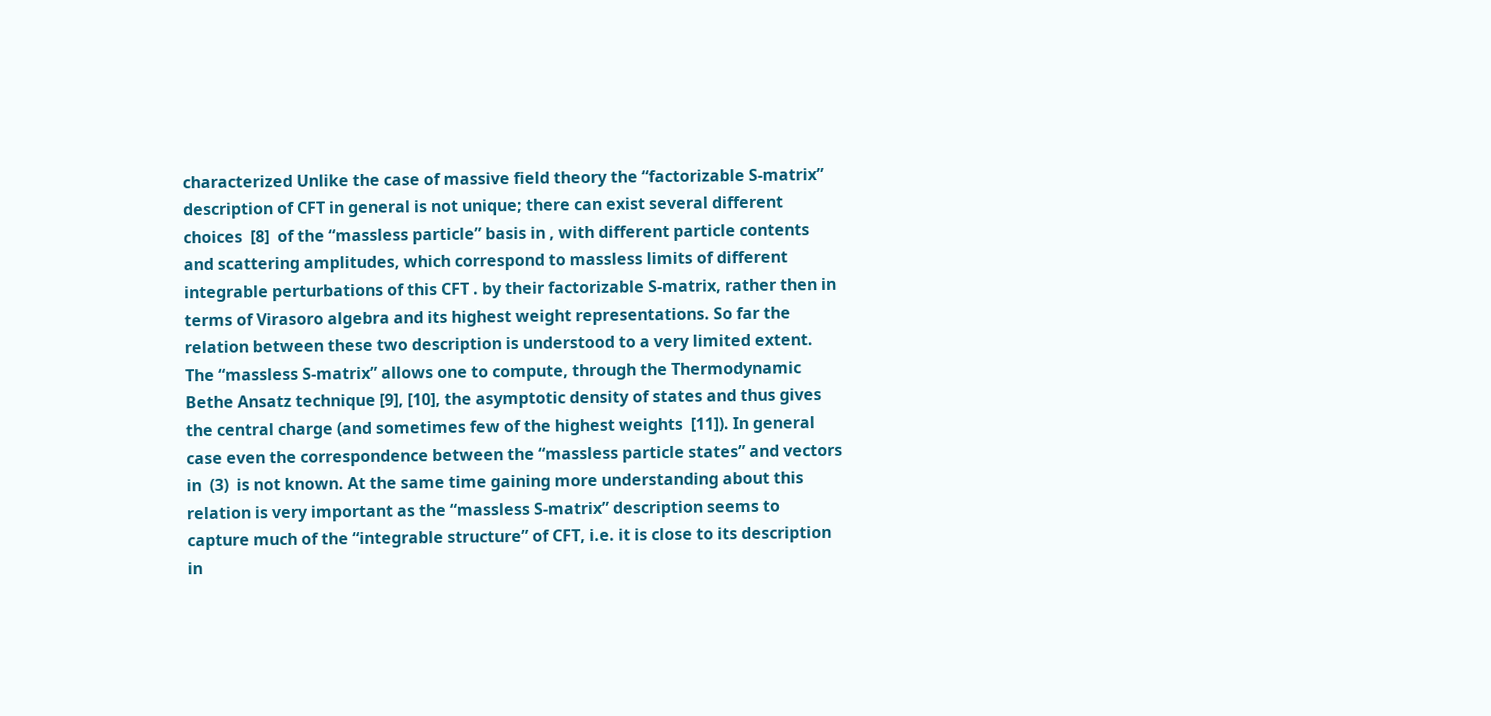characterized Unlike the case of massive field theory the “factorizable S-matrix” description of CFT in general is not unique; there can exist several different choices  [8]  of the “massless particle” basis in , with different particle contents and scattering amplitudes, which correspond to massless limits of different integrable perturbations of this CFT . by their factorizable S-matrix, rather then in terms of Virasoro algebra and its highest weight representations. So far the relation between these two description is understood to a very limited extent. The “massless S-matrix” allows one to compute, through the Thermodynamic Bethe Ansatz technique [9], [10], the asymptotic density of states and thus gives the central charge (and sometimes few of the highest weights  [11]). In general case even the correspondence between the “massless particle states” and vectors in  (3)  is not known. At the same time gaining more understanding about this relation is very important as the “massless S-matrix” description seems to capture much of the “integrable structure” of CFT, i.e. it is close to its description in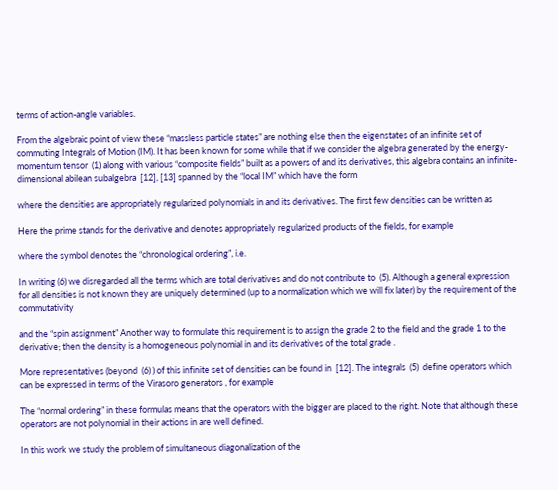terms of action-angle variables.

From the algebraic point of view these “massless particle states” are nothing else then the eigenstates of an infinite set of commuting Integrals of Motion (IM). It has been known for some while that if we consider the algebra generated by the energy-momentum tensor  (1) along with various “composite fields” built as a powers of and its derivatives, this algebra contains an infinite-dimensional abilean subalgebra  [12], [13] spanned by the “local IM” which have the form

where the densities are appropriately regularized polynomials in and its derivatives. The first few densities can be written as

Here the prime stands for the derivative and denotes appropriately regularized products of the fields, for example

where the symbol denotes the “chronological ordering”, i.e.

In writing (6) we disregarded all the terms which are total derivatives and do not contribute to  (5). Although a general expression for all densities is not known they are uniquely determined (up to a normalization which we will fix later) by the requirement of the commutativity

and the “spin assignment” Another way to formulate this requirement is to assign the grade 2 to the field and the grade 1 to the derivative; then the density is a homogeneous polynomial in and its derivatives of the total grade .

More representatives (beyond  (6) ) of this infinite set of densities can be found in  [12]. The integrals  (5)  define operators which can be expressed in terms of the Virasoro generators , for example

The “normal ordering” in these formulas means that the operators with the bigger are placed to the right. Note that although these operators are not polynomial in their actions in are well defined.

In this work we study the problem of simultaneous diagonalization of the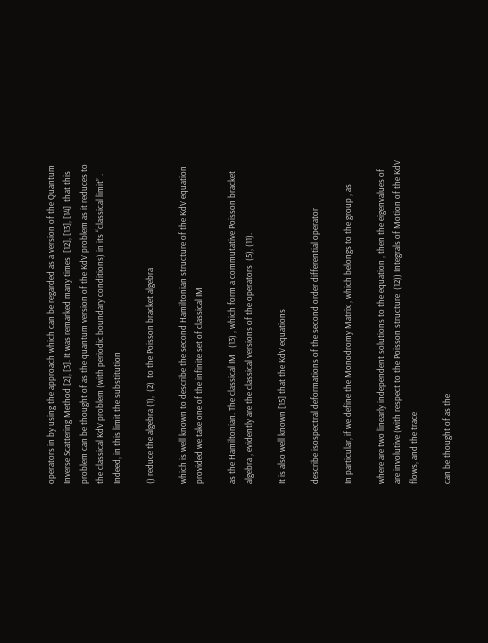operators in by using the approach which can be regarded as a version of the Quantum Inverse Scattering Method [2], [3]. It was remarked many times  [12], [13], [14]  that this problem can be thought of as the quantum version of the KdV problem as it reduces to the classical KdV problem (with periodic boundary conditions) in its “classical limit” . Indeed, in this limit the substitution

() reduce the algebra (1),  (2)  to the Poisson bracket algebra

which is well known to describe the second Hamiltonian structure of the KdV equation provided we take one of the infinite set of classical IM

as the Hamiltonian. The classical IM   (13) , which form a commutative Poisson bracket algebra , evidently are the classical versions of the operators  (5), (11).

It is also well known [15] that the KdV equations

describe isospectral deformations of the second order differential operator

In particular, if we define the Monodromy Matrix , which belongs to the group , as

where are two linearly independent solutions to the equation , then the eigenvalues of are involutive (with respect to the Poisson structure  (12)) Integrals of Motion of the KdV flows, and the trace

can be thought of as the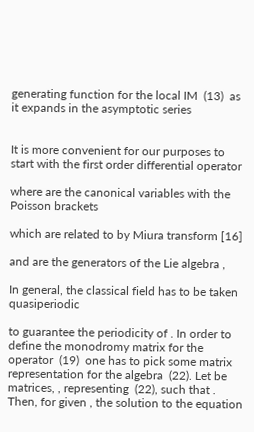generating function for the local IM  (13)  as it expands in the asymptotic series


It is more convenient for our purposes to start with the first order differential operator

where are the canonical variables with the Poisson brackets

which are related to by Miura transform [16]

and are the generators of the Lie algebra ,

In general, the classical field has to be taken quasiperiodic

to guarantee the periodicity of . In order to define the monodromy matrix for the operator  (19)  one has to pick some matrix representation for the algebra  (22). Let be matrices, , representing  (22), such that . Then, for given , the solution to the equation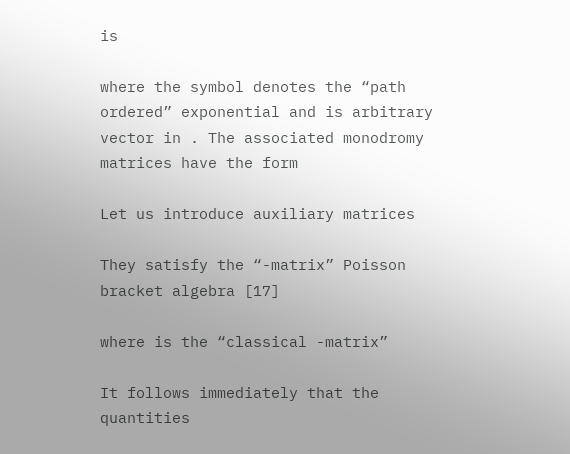is

where the symbol denotes the “path ordered” exponential and is arbitrary vector in . The associated monodromy matrices have the form

Let us introduce auxiliary matrices

They satisfy the “-matrix” Poisson bracket algebra [17]

where is the “classical -matrix”

It follows immediately that the quantities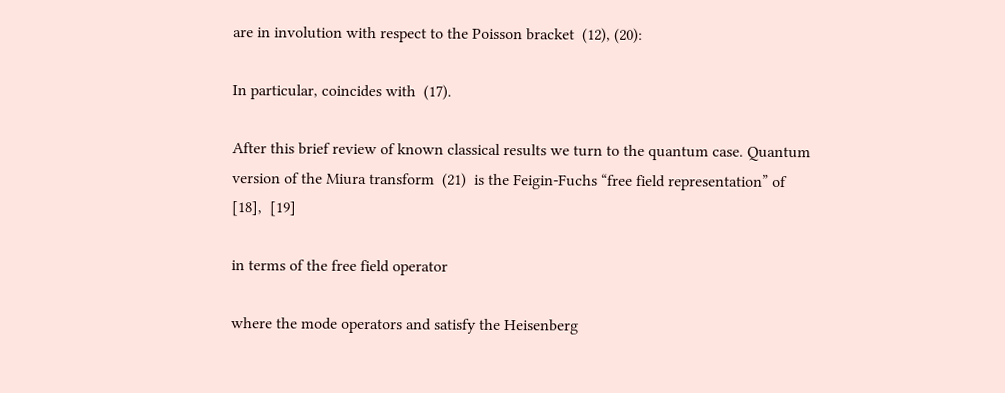are in involution with respect to the Poisson bracket  (12), (20):

In particular, coincides with  (17).

After this brief review of known classical results we turn to the quantum case. Quantum version of the Miura transform  (21)  is the Feigin-Fuchs “free field representation” of  [18],  [19]

in terms of the free field operator

where the mode operators and satisfy the Heisenberg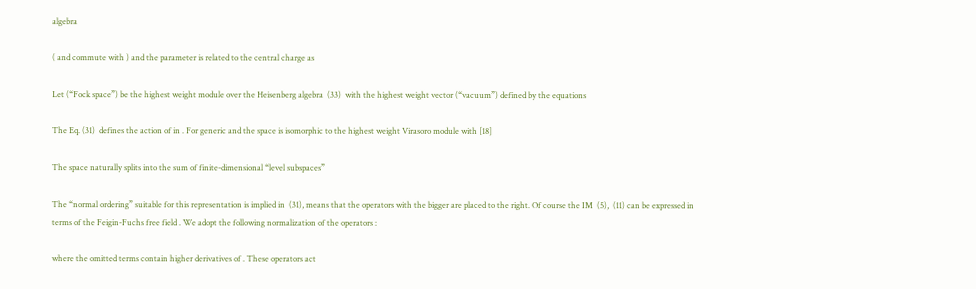algebra

( and commute with ) and the parameter is related to the central charge as

Let (“Fock space”) be the highest weight module over the Heisenberg algebra  (33)  with the highest weight vector (“vacuum”) defined by the equations

The Eq. (31)  defines the action of in . For generic and the space is isomorphic to the highest weight Virasoro module with [18]

The space naturally splits into the sum of finite-dimensional “level subspaces”

The “normal ordering” suitable for this representation is implied in  (31), means that the operators with the bigger are placed to the right. Of course the IM  (5),  (11) can be expressed in terms of the Feigin-Fuchs free field . We adopt the following normalization of the operators :

where the omitted terms contain higher derivatives of . These operators act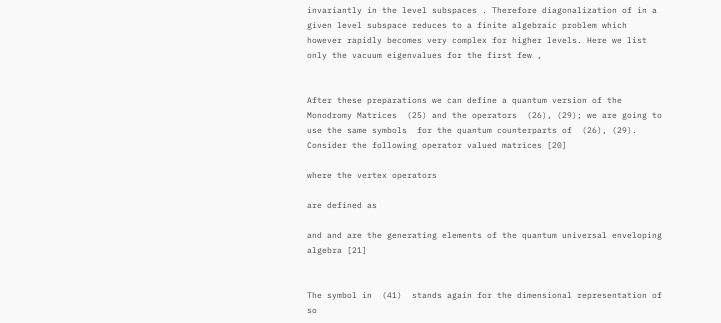invariantly in the level subspaces . Therefore diagonalization of in a given level subspace reduces to a finite algebraic problem which however rapidly becomes very complex for higher levels. Here we list only the vacuum eigenvalues for the first few ,


After these preparations we can define a quantum version of the Monodromy Matrices  (25) and the operators  (26), (29); we are going to use the same symbols  for the quantum counterparts of  (26), (29). Consider the following operator valued matrices [20]

where the vertex operators

are defined as

and and are the generating elements of the quantum universal enveloping algebra [21]


The symbol in  (41)  stands again for the dimensional representation of so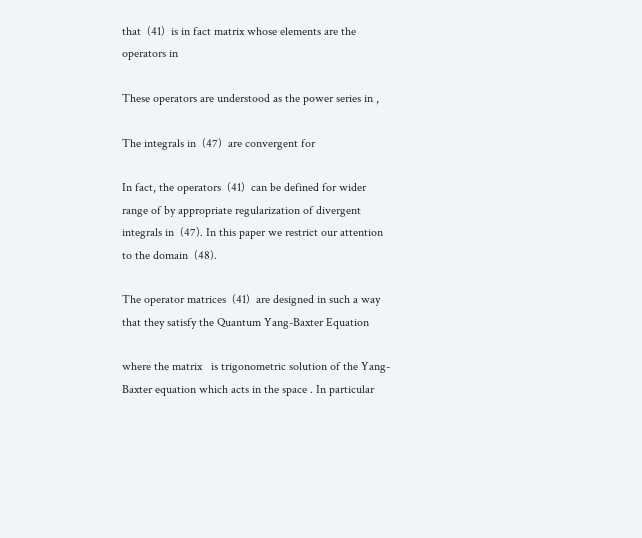that  (41)  is in fact matrix whose elements are the operators in

These operators are understood as the power series in ,

The integrals in  (47)  are convergent for

In fact, the operators  (41)  can be defined for wider range of by appropriate regularization of divergent integrals in  (47). In this paper we restrict our attention to the domain  (48).

The operator matrices  (41)  are designed in such a way that they satisfy the Quantum Yang-Baxter Equation

where the matrix   is trigonometric solution of the Yang-Baxter equation which acts in the space . In particular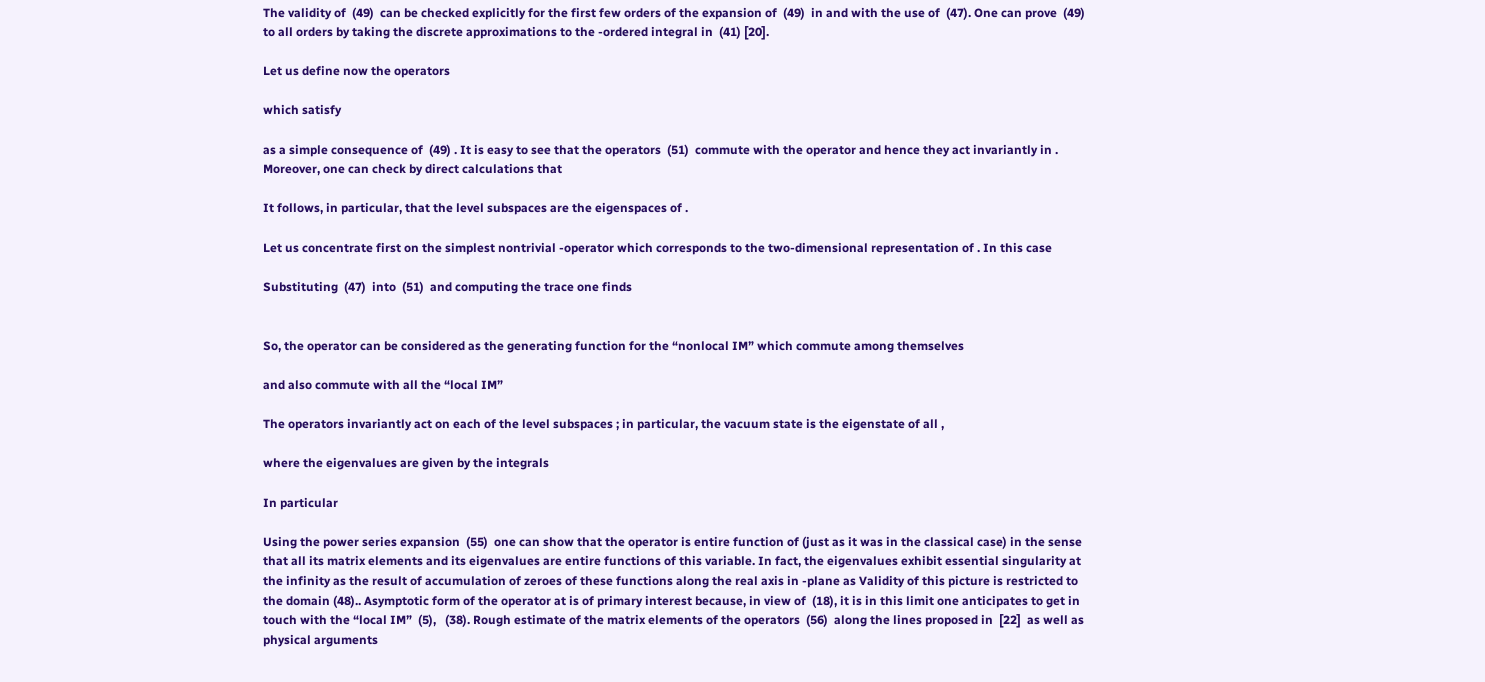The validity of  (49)  can be checked explicitly for the first few orders of the expansion of  (49)  in and with the use of  (47). One can prove  (49)  to all orders by taking the discrete approximations to the -ordered integral in  (41) [20].

Let us define now the operators

which satisfy

as a simple consequence of  (49) . It is easy to see that the operators  (51)  commute with the operator and hence they act invariantly in . Moreover, one can check by direct calculations that

It follows, in particular, that the level subspaces are the eigenspaces of .

Let us concentrate first on the simplest nontrivial -operator which corresponds to the two-dimensional representation of . In this case

Substituting  (47)  into  (51)  and computing the trace one finds


So, the operator can be considered as the generating function for the “nonlocal IM” which commute among themselves

and also commute with all the “local IM”

The operators invariantly act on each of the level subspaces ; in particular, the vacuum state is the eigenstate of all ,

where the eigenvalues are given by the integrals

In particular

Using the power series expansion  (55)  one can show that the operator is entire function of (just as it was in the classical case) in the sense that all its matrix elements and its eigenvalues are entire functions of this variable. In fact, the eigenvalues exhibit essential singularity at the infinity as the result of accumulation of zeroes of these functions along the real axis in -plane as Validity of this picture is restricted to the domain (48).. Asymptotic form of the operator at is of primary interest because, in view of  (18), it is in this limit one anticipates to get in touch with the “local IM”  (5),   (38). Rough estimate of the matrix elements of the operators  (56)  along the lines proposed in  [22]  as well as physical arguments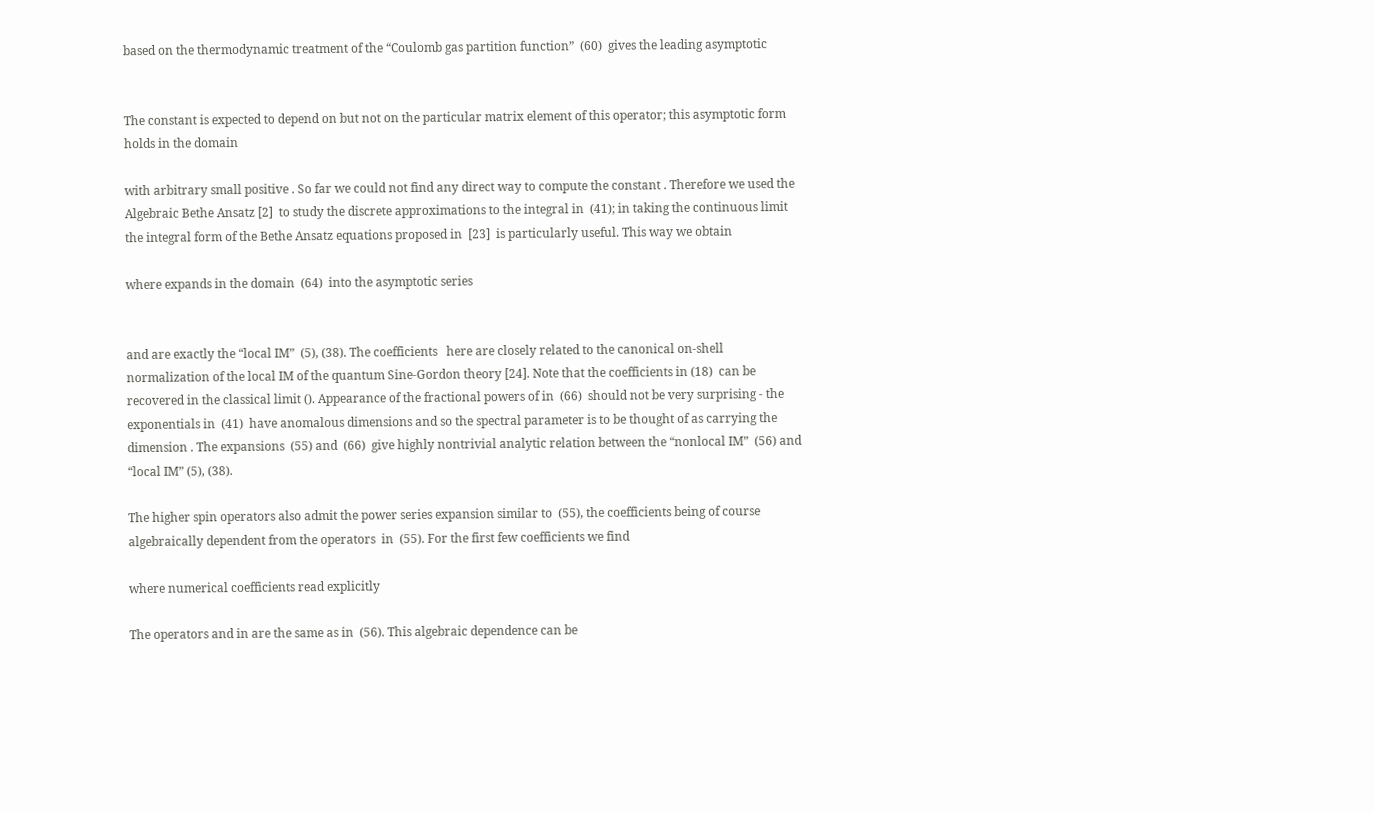based on the thermodynamic treatment of the “Coulomb gas partition function”  (60)  gives the leading asymptotic


The constant is expected to depend on but not on the particular matrix element of this operator; this asymptotic form holds in the domain

with arbitrary small positive . So far we could not find any direct way to compute the constant . Therefore we used the Algebraic Bethe Ansatz [2]  to study the discrete approximations to the integral in  (41); in taking the continuous limit the integral form of the Bethe Ansatz equations proposed in  [23]  is particularly useful. This way we obtain

where expands in the domain  (64)  into the asymptotic series


and are exactly the “local IM”  (5), (38). The coefficients   here are closely related to the canonical on-shell normalization of the local IM of the quantum Sine-Gordon theory [24]. Note that the coefficients in (18)  can be recovered in the classical limit (). Appearance of the fractional powers of in  (66)  should not be very surprising - the exponentials in  (41)  have anomalous dimensions and so the spectral parameter is to be thought of as carrying the dimension . The expansions  (55) and  (66)  give highly nontrivial analytic relation between the “nonlocal IM”  (56) and “local IM” (5), (38).

The higher spin operators also admit the power series expansion similar to  (55), the coefficients being of course algebraically dependent from the operators  in  (55). For the first few coefficients we find

where numerical coefficients read explicitly

The operators and in are the same as in  (56). This algebraic dependence can be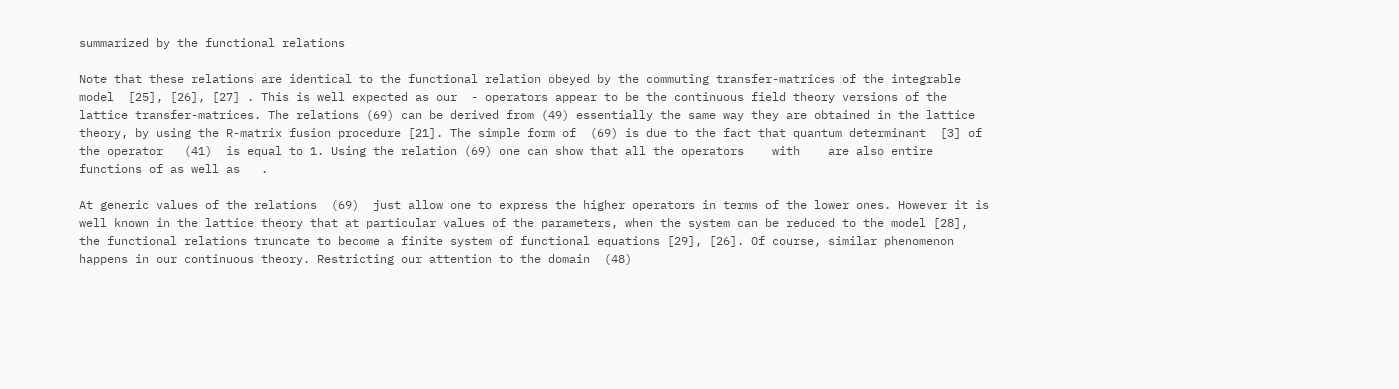summarized by the functional relations

Note that these relations are identical to the functional relation obeyed by the commuting transfer-matrices of the integrable model  [25], [26], [27] . This is well expected as our  - operators appear to be the continuous field theory versions of the lattice transfer-matrices. The relations (69) can be derived from (49) essentially the same way they are obtained in the lattice theory, by using the R-matrix fusion procedure [21]. The simple form of  (69) is due to the fact that quantum determinant  [3] of the operator   (41)  is equal to 1. Using the relation (69) one can show that all the operators    with    are also entire functions of as well as   .

At generic values of the relations  (69)  just allow one to express the higher operators in terms of the lower ones. However it is well known in the lattice theory that at particular values of the parameters, when the system can be reduced to the model [28], the functional relations truncate to become a finite system of functional equations [29], [26]. Of course, similar phenomenon happens in our continuous theory. Restricting our attention to the domain  (48)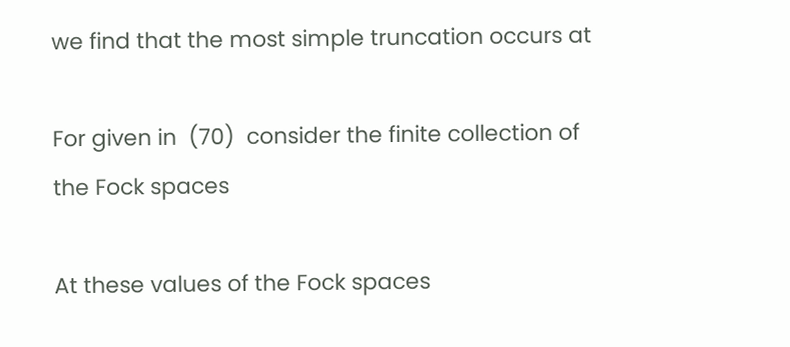we find that the most simple truncation occurs at

For given in  (70)  consider the finite collection of the Fock spaces

At these values of the Fock spaces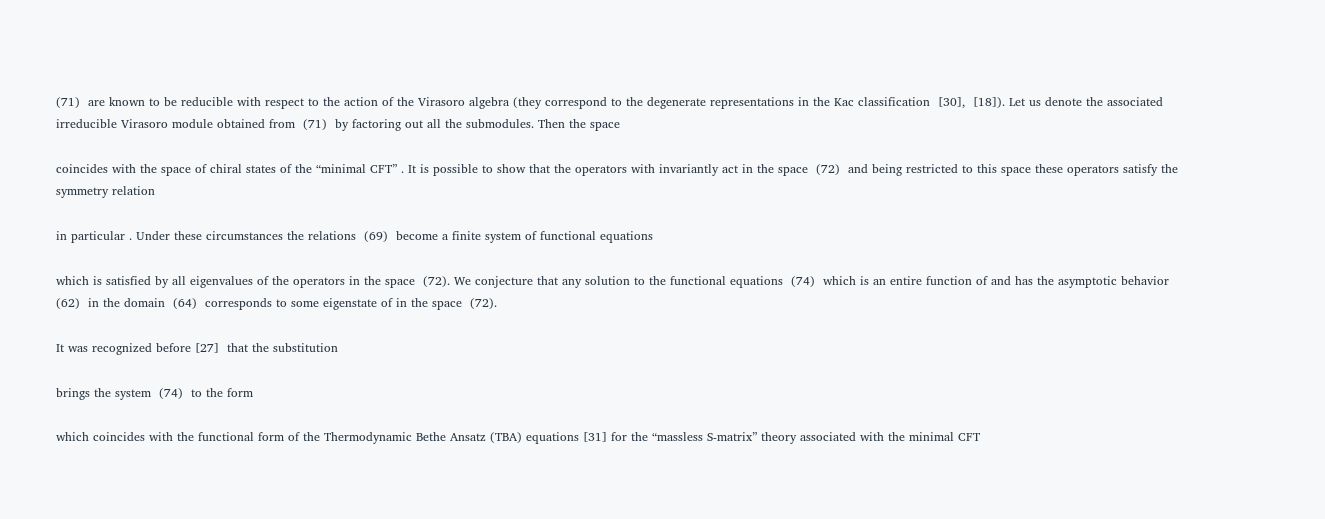(71)  are known to be reducible with respect to the action of the Virasoro algebra (they correspond to the degenerate representations in the Kac classification  [30],  [18]). Let us denote the associated irreducible Virasoro module obtained from  (71)  by factoring out all the submodules. Then the space

coincides with the space of chiral states of the “minimal CFT” . It is possible to show that the operators with invariantly act in the space  (72)  and being restricted to this space these operators satisfy the symmetry relation

in particular . Under these circumstances the relations  (69)  become a finite system of functional equations

which is satisfied by all eigenvalues of the operators in the space  (72). We conjecture that any solution to the functional equations  (74)  which is an entire function of and has the asymptotic behavior  (62)  in the domain  (64)  corresponds to some eigenstate of in the space  (72).

It was recognized before [27]  that the substitution

brings the system  (74)  to the form

which coincides with the functional form of the Thermodynamic Bethe Ansatz (TBA) equations [31] for the “massless S-matrix” theory associated with the minimal CFT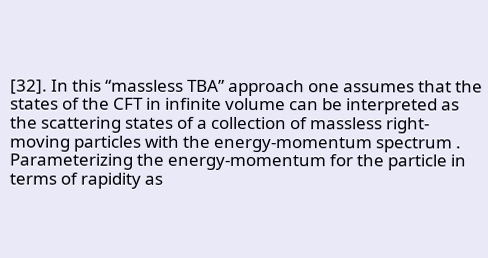[32]. In this “massless TBA” approach one assumes that the states of the CFT in infinite volume can be interpreted as the scattering states of a collection of massless right-moving particles with the energy-momentum spectrum . Parameterizing the energy-momentum for the particle in terms of rapidity as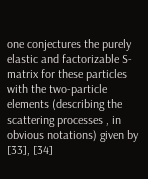one conjectures the purely elastic and factorizable S-matrix for these particles with the two-particle elements (describing the scattering processes , in obvious notations) given by  [33], [34]